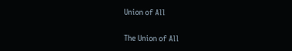Union of All

The Union of All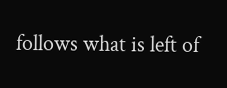follows what is left of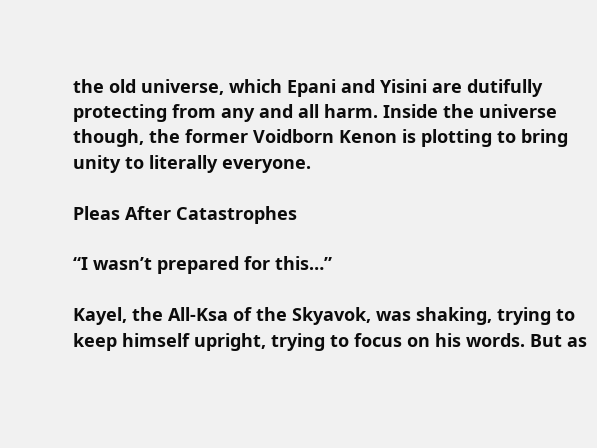the old universe, which Epani and Yisini are dutifully protecting from any and all harm. Inside the universe though, the former Voidborn Kenon is plotting to bring unity to literally everyone.

Pleas After Catastrophes

“I wasn’t prepared for this…”

Kayel, the All-Ksa of the Skyavok, was shaking, trying to keep himself upright, trying to focus on his words. But as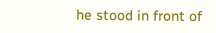he stood in front of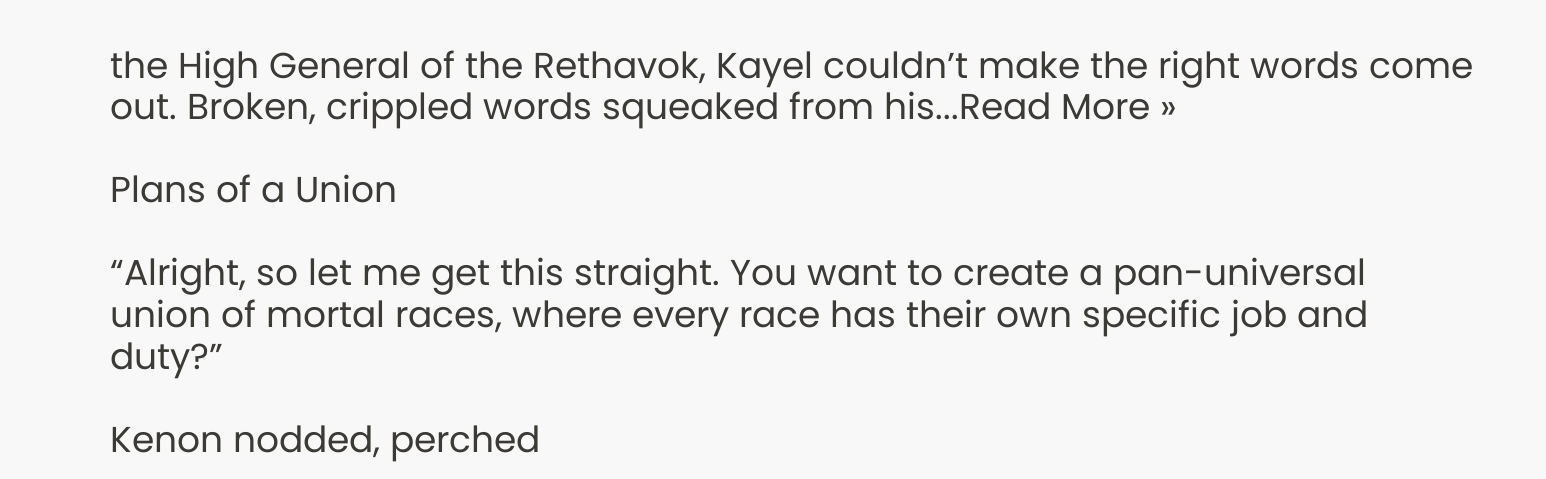the High General of the Rethavok, Kayel couldn’t make the right words come out. Broken, crippled words squeaked from his...Read More »

Plans of a Union

“Alright, so let me get this straight. You want to create a pan-universal union of mortal races, where every race has their own specific job and duty?”

Kenon nodded, perched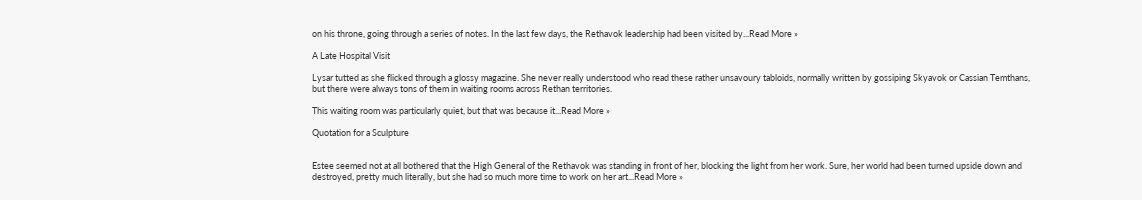on his throne, going through a series of notes. In the last few days, the Rethavok leadership had been visited by...Read More »

A Late Hospital Visit

Lysar tutted as she flicked through a glossy magazine. She never really understood who read these rather unsavoury tabloids, normally written by gossiping Skyavok or Cassian Temthans, but there were always tons of them in waiting rooms across Rethan territories.

This waiting room was particularly quiet, but that was because it...Read More »

Quotation for a Sculpture


Estee seemed not at all bothered that the High General of the Rethavok was standing in front of her, blocking the light from her work. Sure, her world had been turned upside down and destroyed, pretty much literally, but she had so much more time to work on her art...Read More »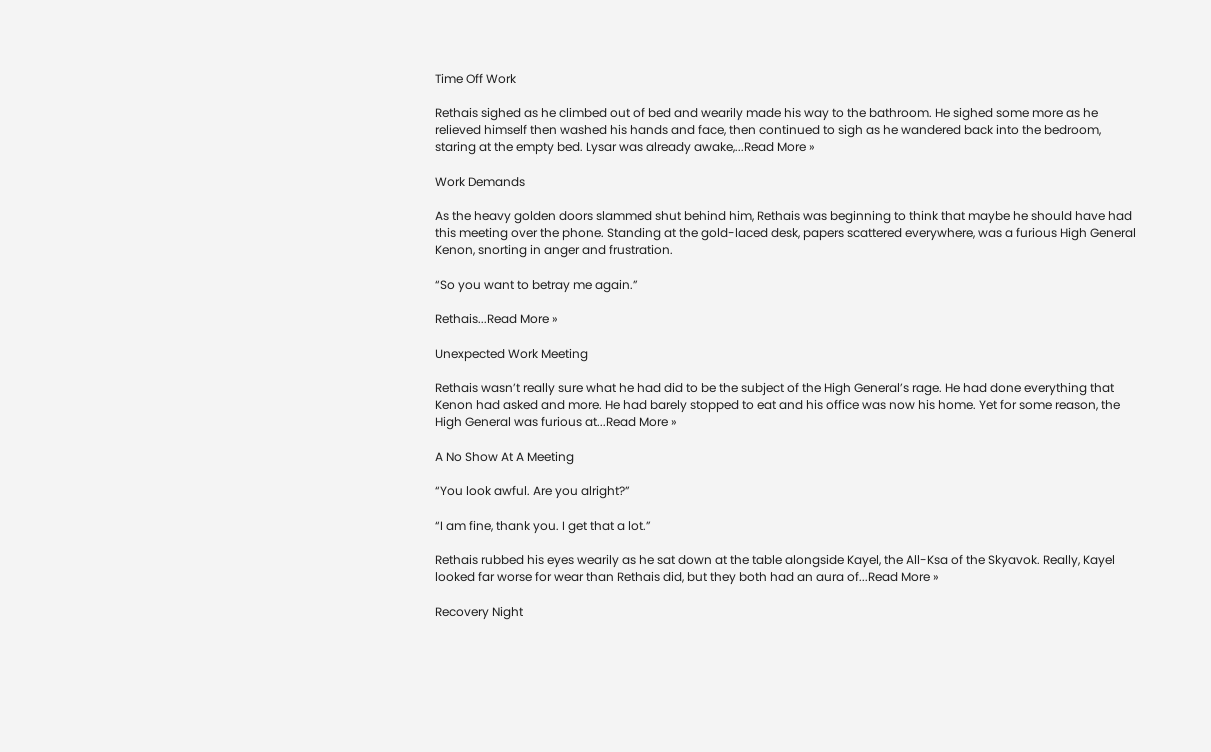Time Off Work

Rethais sighed as he climbed out of bed and wearily made his way to the bathroom. He sighed some more as he relieved himself then washed his hands and face, then continued to sigh as he wandered back into the bedroom, staring at the empty bed. Lysar was already awake,...Read More »

Work Demands

As the heavy golden doors slammed shut behind him, Rethais was beginning to think that maybe he should have had this meeting over the phone. Standing at the gold-laced desk, papers scattered everywhere, was a furious High General Kenon, snorting in anger and frustration.

“So you want to betray me again.”

Rethais...Read More »

Unexpected Work Meeting

Rethais wasn’t really sure what he had did to be the subject of the High General’s rage. He had done everything that Kenon had asked and more. He had barely stopped to eat and his office was now his home. Yet for some reason, the High General was furious at...Read More »

A No Show At A Meeting

“You look awful. Are you alright?”

“I am fine, thank you. I get that a lot.”

Rethais rubbed his eyes wearily as he sat down at the table alongside Kayel, the All-Ksa of the Skyavok. Really, Kayel looked far worse for wear than Rethais did, but they both had an aura of...Read More »

Recovery Night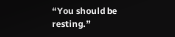“You should be resting.”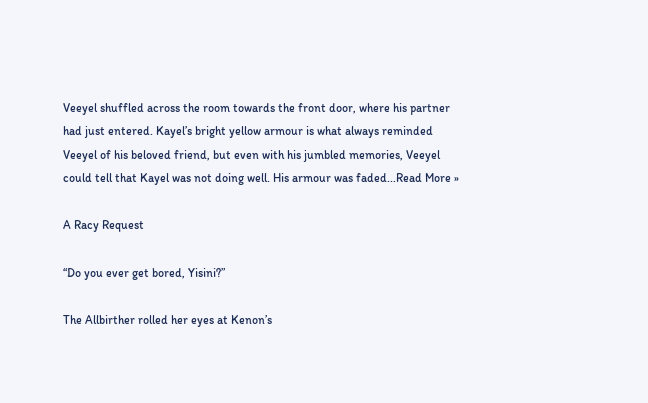Veeyel shuffled across the room towards the front door, where his partner had just entered. Kayel’s bright yellow armour is what always reminded Veeyel of his beloved friend, but even with his jumbled memories, Veeyel could tell that Kayel was not doing well. His armour was faded...Read More »

A Racy Request

“Do you ever get bored, Yisini?”

The Allbirther rolled her eyes at Kenon’s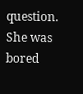question. She was bored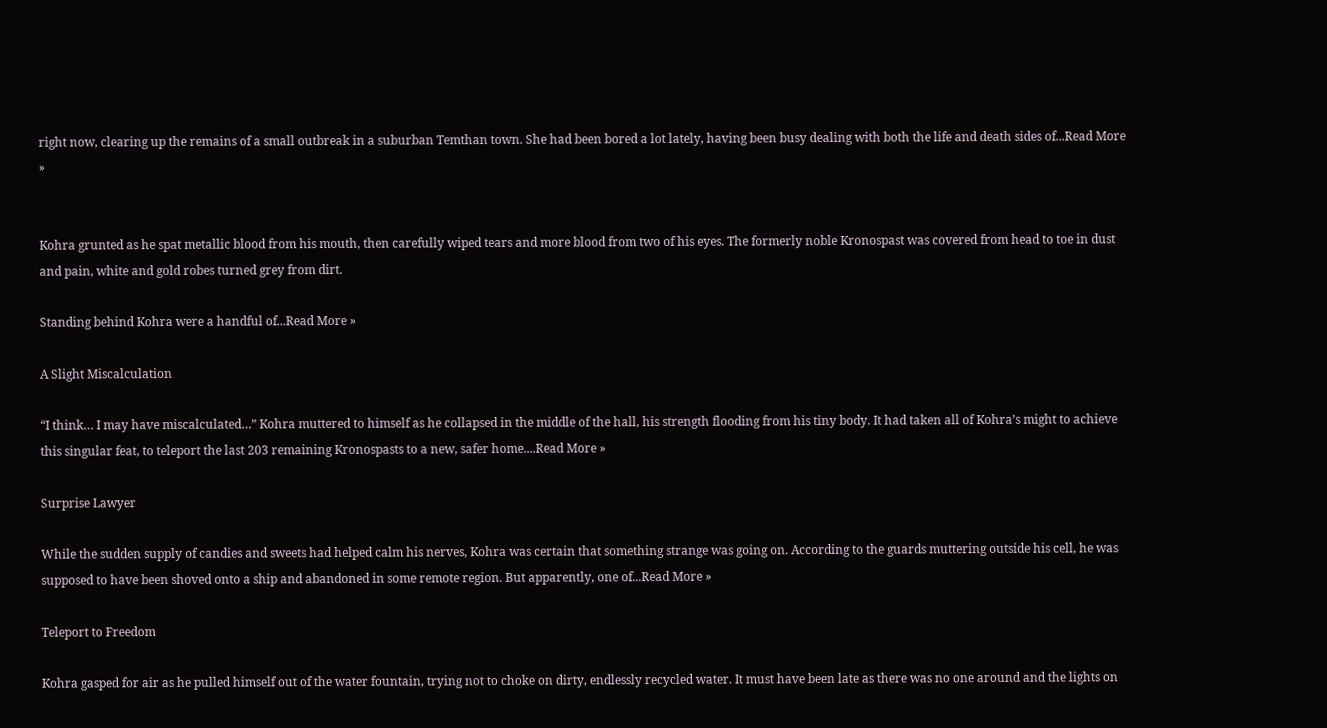right now, clearing up the remains of a small outbreak in a suburban Temthan town. She had been bored a lot lately, having been busy dealing with both the life and death sides of...Read More »


Kohra grunted as he spat metallic blood from his mouth, then carefully wiped tears and more blood from two of his eyes. The formerly noble Kronospast was covered from head to toe in dust and pain, white and gold robes turned grey from dirt.

Standing behind Kohra were a handful of...Read More »

A Slight Miscalculation

“I think… I may have miscalculated…” Kohra muttered to himself as he collapsed in the middle of the hall, his strength flooding from his tiny body. It had taken all of Kohra’s might to achieve this singular feat, to teleport the last 203 remaining Kronospasts to a new, safer home....Read More »

Surprise Lawyer

While the sudden supply of candies and sweets had helped calm his nerves, Kohra was certain that something strange was going on. According to the guards muttering outside his cell, he was supposed to have been shoved onto a ship and abandoned in some remote region. But apparently, one of...Read More »

Teleport to Freedom

Kohra gasped for air as he pulled himself out of the water fountain, trying not to choke on dirty, endlessly recycled water. It must have been late as there was no one around and the lights on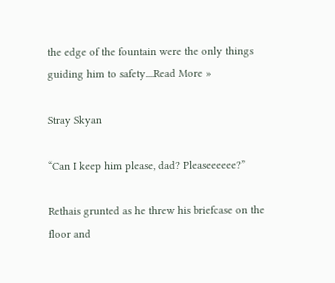the edge of the fountain were the only things guiding him to safety....Read More »

Stray Skyan

“Can I keep him please, dad? Pleaseeeeee?”

Rethais grunted as he threw his briefcase on the floor and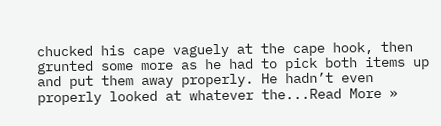chucked his cape vaguely at the cape hook, then grunted some more as he had to pick both items up and put them away properly. He hadn’t even properly looked at whatever the...Read More »